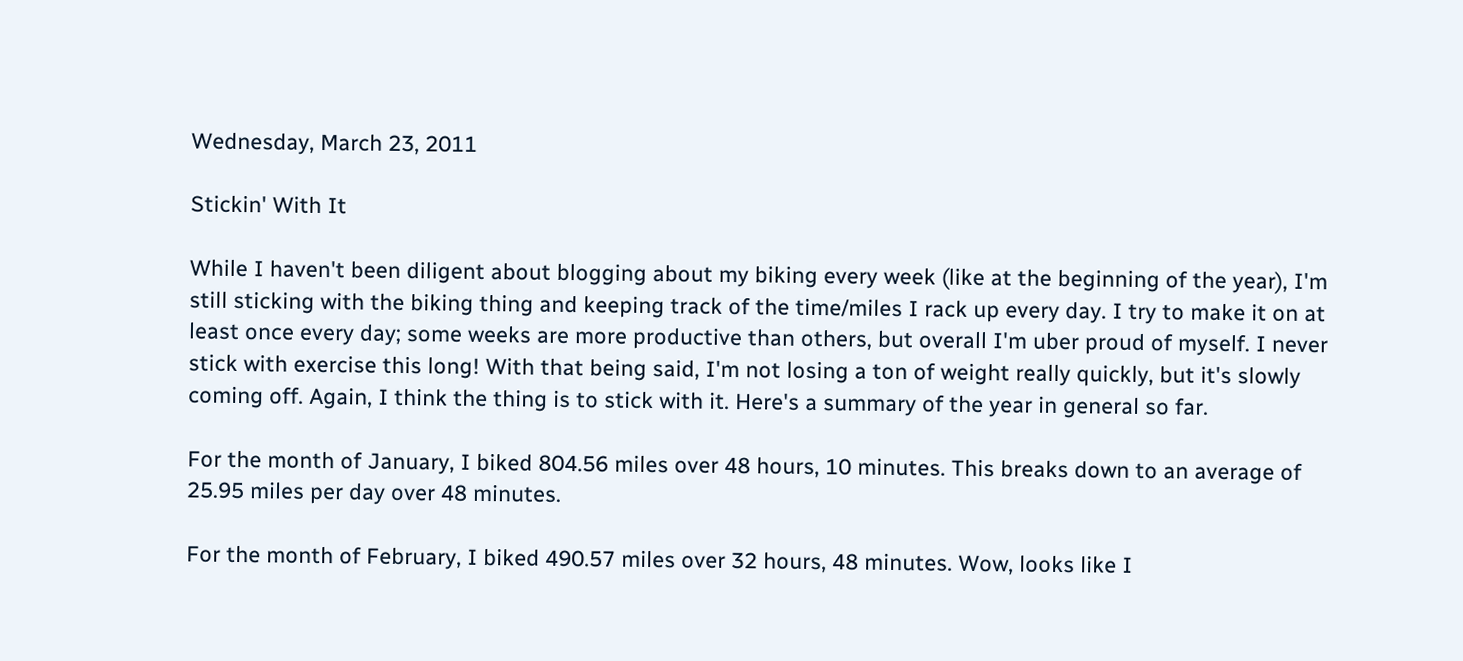Wednesday, March 23, 2011

Stickin' With It

While I haven't been diligent about blogging about my biking every week (like at the beginning of the year), I'm still sticking with the biking thing and keeping track of the time/miles I rack up every day. I try to make it on at least once every day; some weeks are more productive than others, but overall I'm uber proud of myself. I never stick with exercise this long! With that being said, I'm not losing a ton of weight really quickly, but it's slowly coming off. Again, I think the thing is to stick with it. Here's a summary of the year in general so far.

For the month of January, I biked 804.56 miles over 48 hours, 10 minutes. This breaks down to an average of 25.95 miles per day over 48 minutes.

For the month of February, I biked 490.57 miles over 32 hours, 48 minutes. Wow, looks like I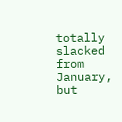totally slacked from January, but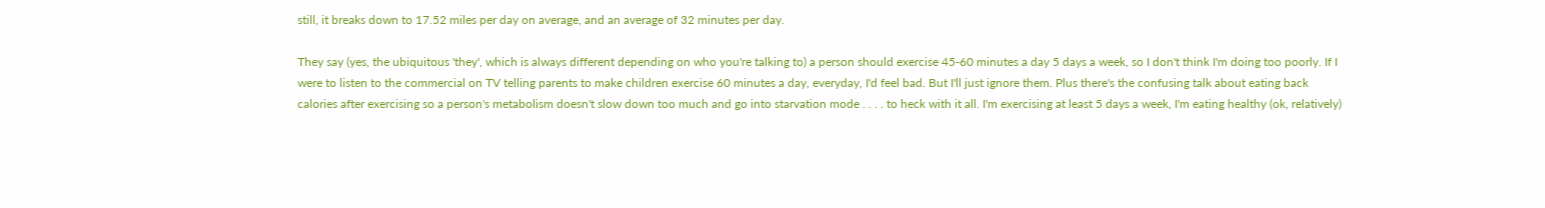still, it breaks down to 17.52 miles per day on average, and an average of 32 minutes per day.

They say (yes, the ubiquitous 'they', which is always different depending on who you're talking to) a person should exercise 45-60 minutes a day 5 days a week, so I don't think I'm doing too poorly. If I were to listen to the commercial on TV telling parents to make children exercise 60 minutes a day, everyday, I'd feel bad. But I'll just ignore them. Plus there's the confusing talk about eating back calories after exercising so a person's metabolism doesn't slow down too much and go into starvation mode . . . . to heck with it all. I'm exercising at least 5 days a week, I'm eating healthy (ok, relatively)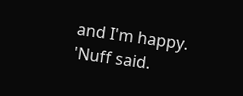and I'm happy. 'Nuff said.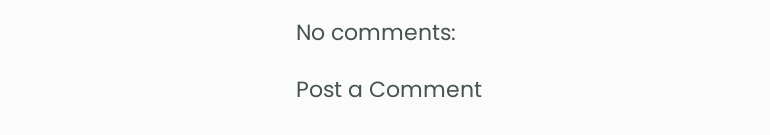No comments:

Post a Comment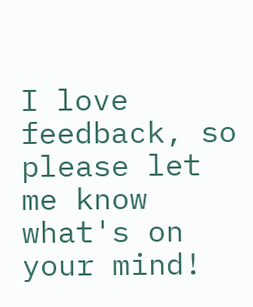I love feedback, so please let me know what's on your mind!